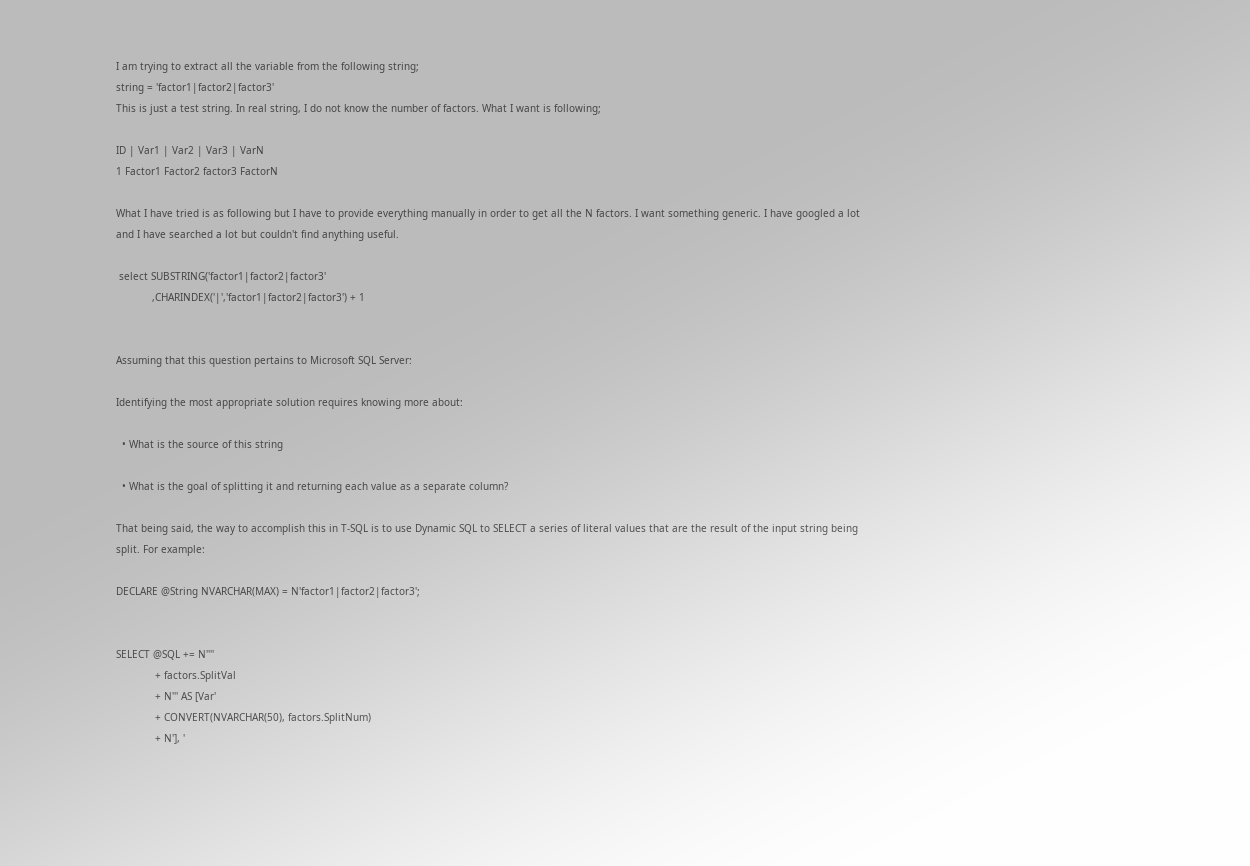I am trying to extract all the variable from the following string;
string = 'factor1|factor2|factor3'
This is just a test string. In real string, I do not know the number of factors. What I want is following;

ID | Var1 | Var2 | Var3 | VarN
1 Factor1 Factor2 factor3 FactorN

What I have tried is as following but I have to provide everything manually in order to get all the N factors. I want something generic. I have googled a lot and I have searched a lot but couldn't find anything useful.

 select SUBSTRING('factor1|factor2|factor3'
            ,CHARINDEX('|','factor1|factor2|factor3') + 1


Assuming that this question pertains to Microsoft SQL Server:

Identifying the most appropriate solution requires knowing more about:

  • What is the source of this string

  • What is the goal of splitting it and returning each value as a separate column?

That being said, the way to accomplish this in T-SQL is to use Dynamic SQL to SELECT a series of literal values that are the result of the input string being split. For example:

DECLARE @String NVARCHAR(MAX) = N'factor1|factor2|factor3';


SELECT @SQL += N''''
             + factors.SplitVal
             + N''' AS [Var'
             + CONVERT(NVARCHAR(50), factors.SplitNum)
             + N'], '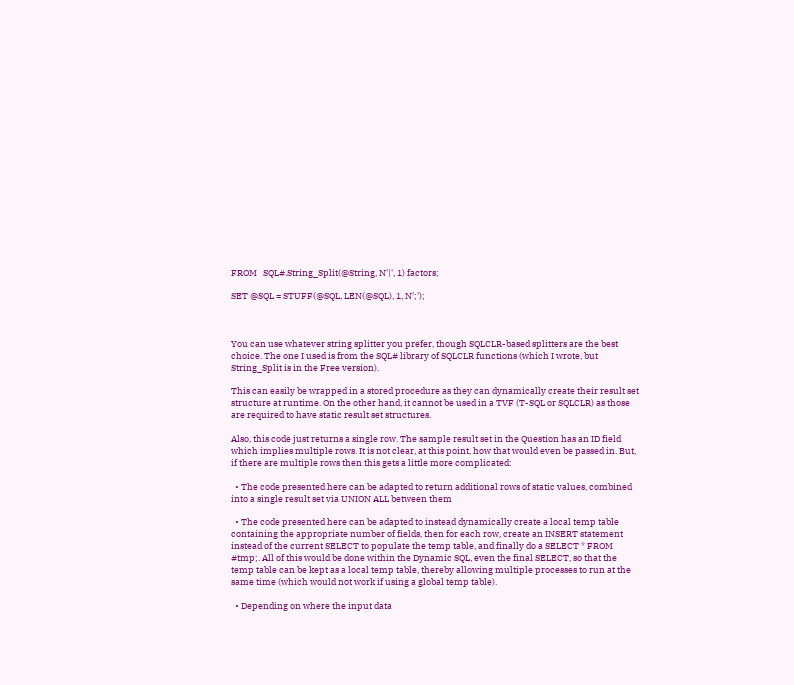FROM   SQL#.String_Split(@String, N'|', 1) factors;

SET @SQL = STUFF(@SQL, LEN(@SQL), 1, N';');



You can use whatever string splitter you prefer, though SQLCLR-based splitters are the best choice. The one I used is from the SQL# library of SQLCLR functions (which I wrote, but String_Split is in the Free version).

This can easily be wrapped in a stored procedure as they can dynamically create their result set structure at runtime. On the other hand, it cannot be used in a TVF (T-SQL or SQLCLR) as those are required to have static result set structures.

Also, this code just returns a single row. The sample result set in the Question has an ID field which implies multiple rows. It is not clear, at this point, how that would even be passed in. But, if there are multiple rows then this gets a little more complicated:

  • The code presented here can be adapted to return additional rows of static values, combined into a single result set via UNION ALL between them

  • The code presented here can be adapted to instead dynamically create a local temp table containing the appropriate number of fields, then for each row, create an INSERT statement instead of the current SELECT to populate the temp table, and finally do a SELECT * FROM #tmp;. All of this would be done within the Dynamic SQL, even the final SELECT, so that the temp table can be kept as a local temp table, thereby allowing multiple processes to run at the same time (which would not work if using a global temp table).

  • Depending on where the input data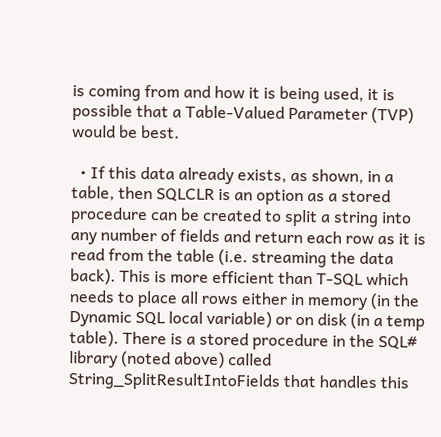is coming from and how it is being used, it is possible that a Table-Valued Parameter (TVP) would be best.

  • If this data already exists, as shown, in a table, then SQLCLR is an option as a stored procedure can be created to split a string into any number of fields and return each row as it is read from the table (i.e. streaming the data back). This is more efficient than T-SQL which needs to place all rows either in memory (in the Dynamic SQL local variable) or on disk (in a temp table). There is a stored procedure in the SQL# library (noted above) called String_SplitResultIntoFields that handles this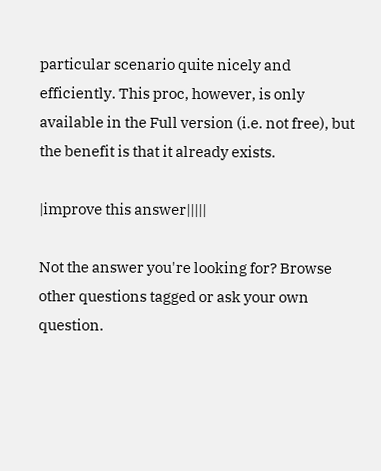particular scenario quite nicely and efficiently. This proc, however, is only available in the Full version (i.e. not free), but the benefit is that it already exists.

|improve this answer|||||

Not the answer you're looking for? Browse other questions tagged or ask your own question.